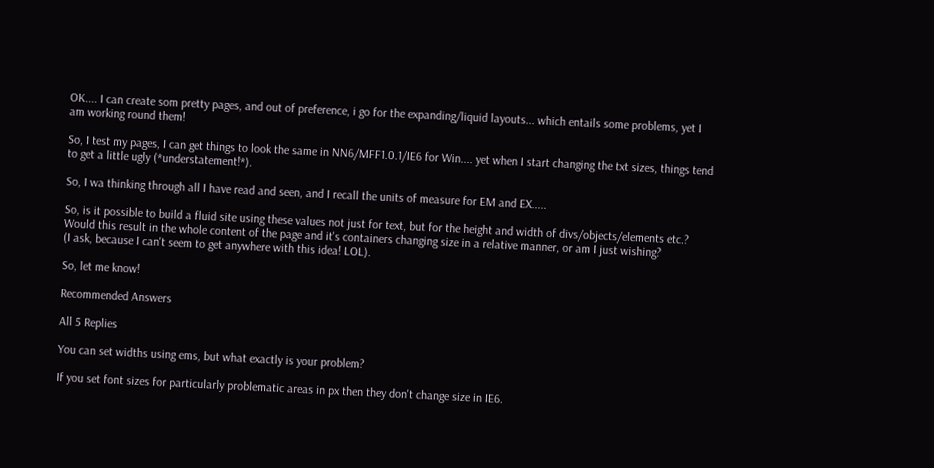OK.... I can create som pretty pages, and out of preference, i go for the expanding/liquid layouts... which entails some problems, yet I am working round them!

So, I test my pages, I can get things to look the same in NN6/MFF1.0.1/IE6 for Win.... yet when I start changing the txt sizes, things tend to get a little ugly (*understatement!*).

So, I wa thinking through all I have read and seen, and I recall the units of measure for EM and EX.....

So, is it possible to build a fluid site using these values not just for text, but for the height and width of divs/objects/elements etc.?
Would this result in the whole content of the page and it's containers changing size in a relative manner, or am I just wishing?
(I ask, because I can't seem to get anywhere with this idea! LOL).

So, let me know!

Recommended Answers

All 5 Replies

You can set widths using ems, but what exactly is your problem?

If you set font sizes for particularly problematic areas in px then they don't change size in IE6.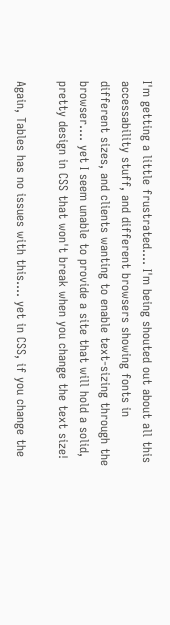I'm getting a little frustrated.... I'm being shouted out about all this accessability stuff, and different browsers showing fonts in different sizes, and clients wanting to enable text-sizing through the browser.... yet I seem unable to provide a site that will hold a solid, pretty design in CSS that won't break when you change the text size!

Again, Tables has no issues with this.... yet in CSS, if you change the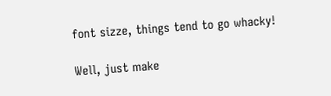font sizze, things tend to go whacky!

Well, just make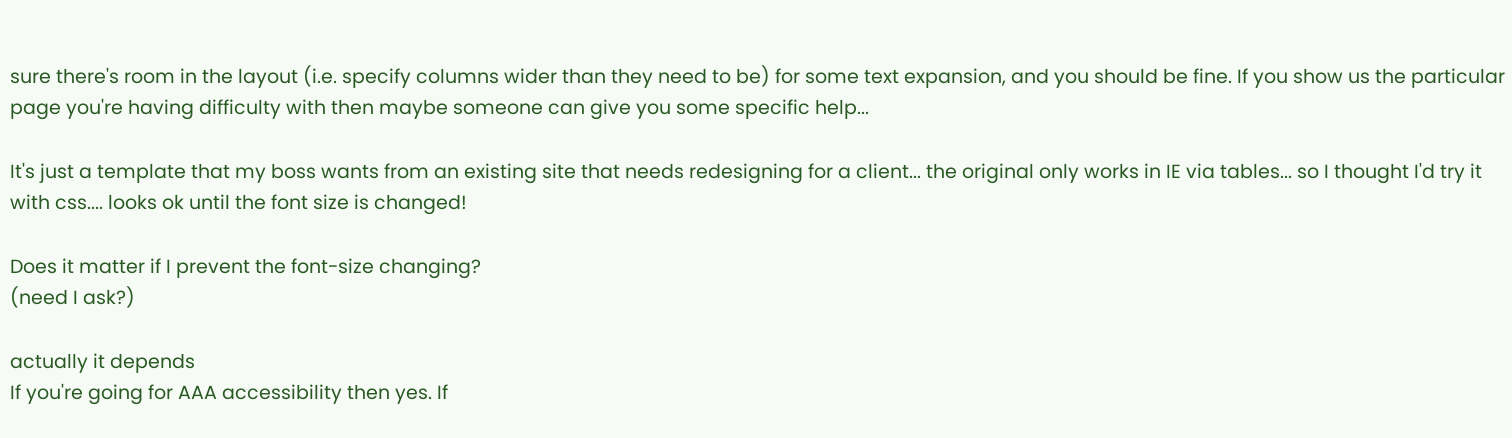sure there's room in the layout (i.e. specify columns wider than they need to be) for some text expansion, and you should be fine. If you show us the particular page you're having difficulty with then maybe someone can give you some specific help...

It's just a template that my boss wants from an existing site that needs redesigning for a client... the original only works in IE via tables... so I thought I'd try it with css.... looks ok until the font size is changed!

Does it matter if I prevent the font-size changing?
(need I ask?)

actually it depends
If you're going for AAA accessibility then yes. If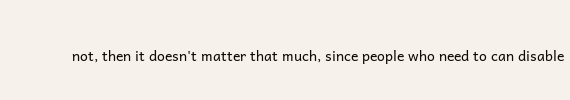not, then it doesn't matter that much, since people who need to can disable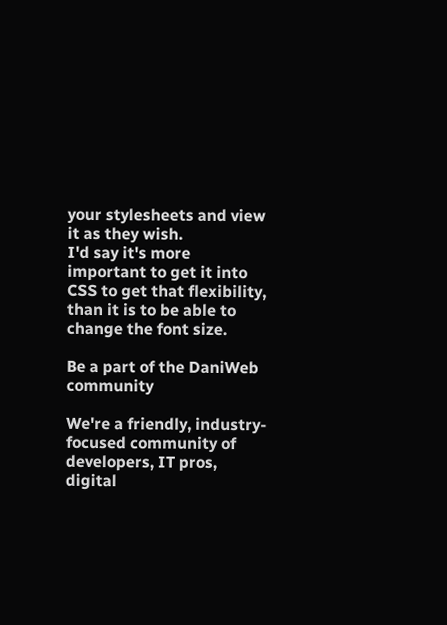your stylesheets and view it as they wish.
I'd say it's more important to get it into CSS to get that flexibility, than it is to be able to change the font size.

Be a part of the DaniWeb community

We're a friendly, industry-focused community of developers, IT pros, digital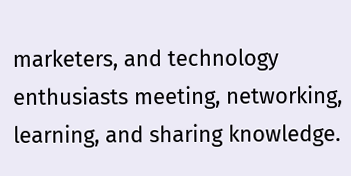marketers, and technology enthusiasts meeting, networking, learning, and sharing knowledge.